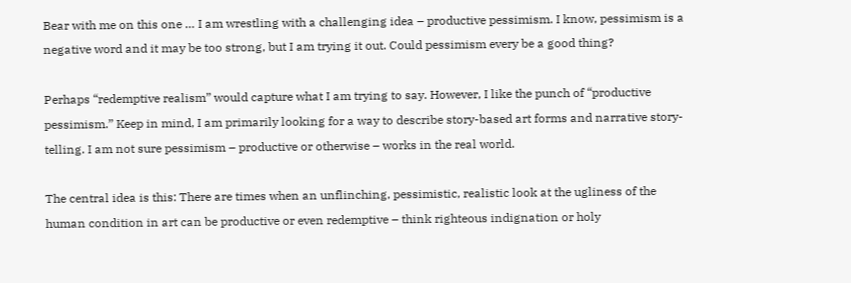Bear with me on this one … I am wrestling with a challenging idea – productive pessimism. I know, pessimism is a negative word and it may be too strong, but I am trying it out. Could pessimism every be a good thing?

Perhaps “redemptive realism” would capture what I am trying to say. However, I like the punch of “productive pessimism.” Keep in mind, I am primarily looking for a way to describe story-based art forms and narrative story-telling. I am not sure pessimism – productive or otherwise – works in the real world.

The central idea is this: There are times when an unflinching, pessimistic, realistic look at the ugliness of the human condition in art can be productive or even redemptive – think righteous indignation or holy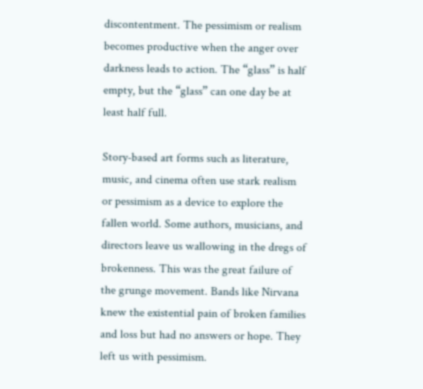discontentment. The pessimism or realism becomes productive when the anger over darkness leads to action. The “glass” is half empty, but the “glass” can one day be at least half full.

Story-based art forms such as literature, music, and cinema often use stark realism or pessimism as a device to explore the fallen world. Some authors, musicians, and directors leave us wallowing in the dregs of brokenness. This was the great failure of the grunge movement. Bands like Nirvana knew the existential pain of broken families and loss but had no answers or hope. They left us with pessimism.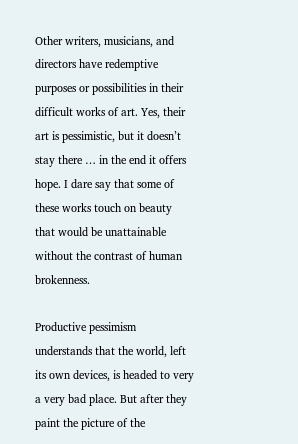Other writers, musicians, and directors have redemptive purposes or possibilities in their difficult works of art. Yes, their art is pessimistic, but it doesn’t stay there … in the end it offers hope. I dare say that some of these works touch on beauty that would be unattainable without the contrast of human brokenness.

Productive pessimism understands that the world, left its own devices, is headed to very a very bad place. But after they paint the picture of the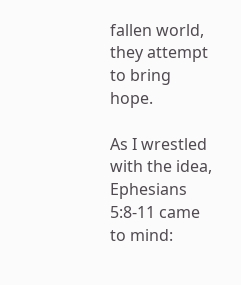fallen world, they attempt to bring hope.

As I wrestled with the idea, Ephesians 5:8-11 came to mind: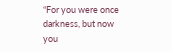“For you were once darkness, but now you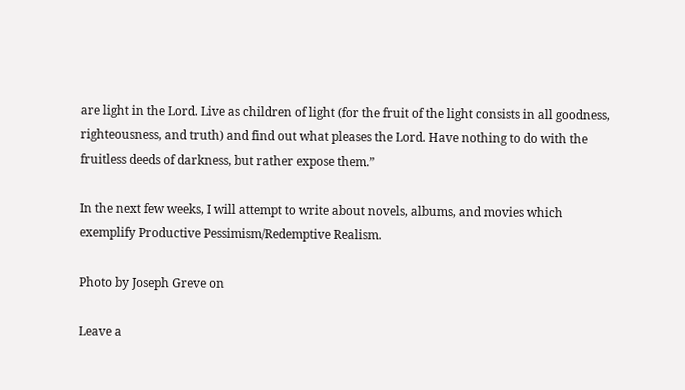are light in the Lord. Live as children of light (for the fruit of the light consists in all goodness, righteousness, and truth) and find out what pleases the Lord. Have nothing to do with the fruitless deeds of darkness, but rather expose them.”

In the next few weeks, I will attempt to write about novels, albums, and movies which exemplify Productive Pessimism/Redemptive Realism.

Photo by Joseph Greve on

Leave a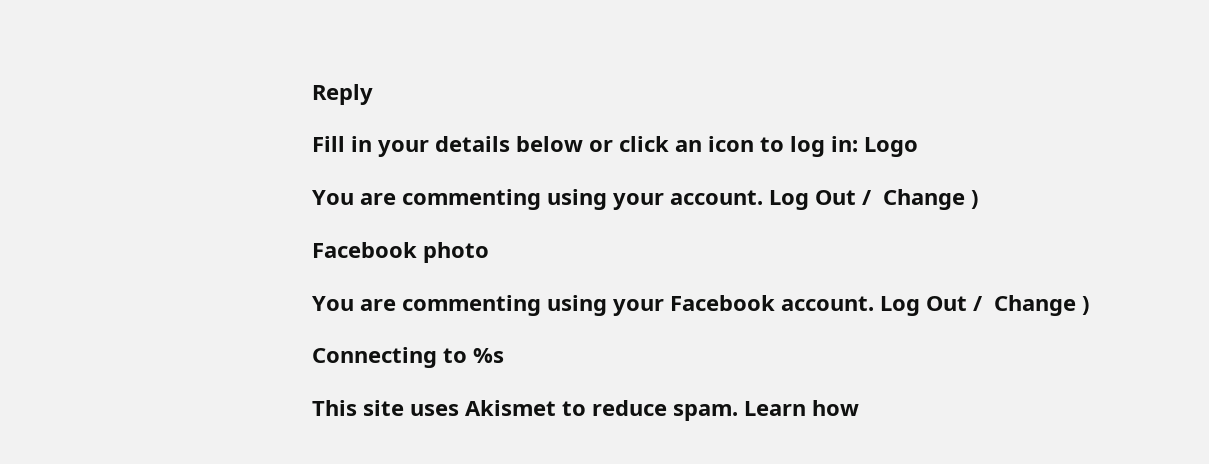Reply

Fill in your details below or click an icon to log in: Logo

You are commenting using your account. Log Out /  Change )

Facebook photo

You are commenting using your Facebook account. Log Out /  Change )

Connecting to %s

This site uses Akismet to reduce spam. Learn how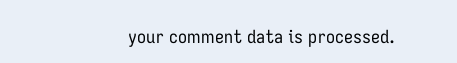your comment data is processed.